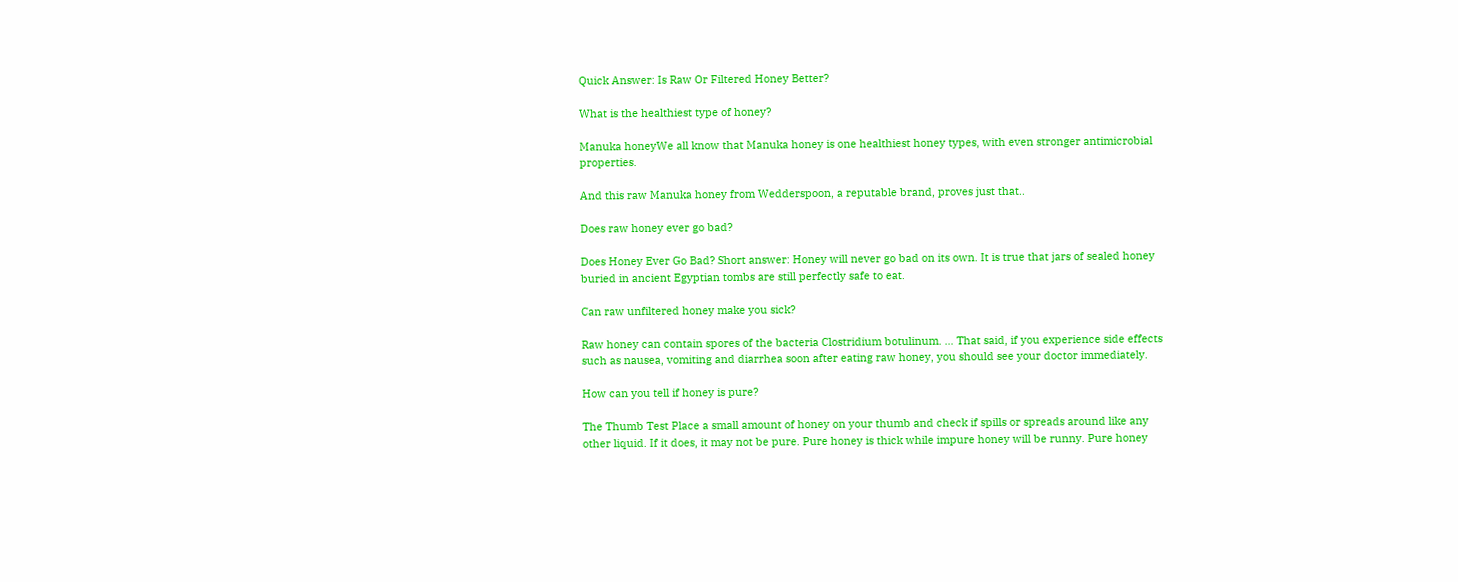Quick Answer: Is Raw Or Filtered Honey Better?

What is the healthiest type of honey?

Manuka honeyWe all know that Manuka honey is one healthiest honey types, with even stronger antimicrobial properties.

And this raw Manuka honey from Wedderspoon, a reputable brand, proves just that..

Does raw honey ever go bad?

Does Honey Ever Go Bad? Short answer: Honey will never go bad on its own. It is true that jars of sealed honey buried in ancient Egyptian tombs are still perfectly safe to eat.

Can raw unfiltered honey make you sick?

Raw honey can contain spores of the bacteria Clostridium botulinum. … That said, if you experience side effects such as nausea, vomiting and diarrhea soon after eating raw honey, you should see your doctor immediately.

How can you tell if honey is pure?

The Thumb Test Place a small amount of honey on your thumb and check if spills or spreads around like any other liquid. If it does, it may not be pure. Pure honey is thick while impure honey will be runny. Pure honey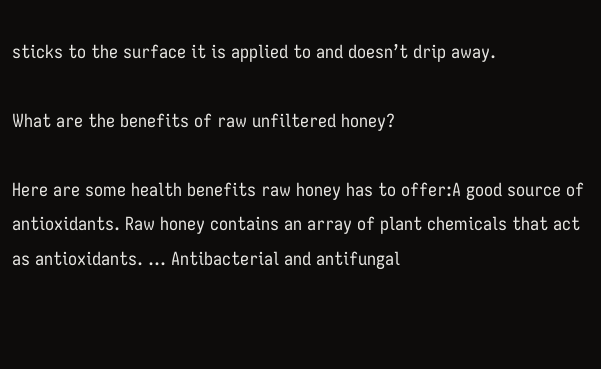sticks to the surface it is applied to and doesn’t drip away.

What are the benefits of raw unfiltered honey?

Here are some health benefits raw honey has to offer:A good source of antioxidants. Raw honey contains an array of plant chemicals that act as antioxidants. … Antibacterial and antifungal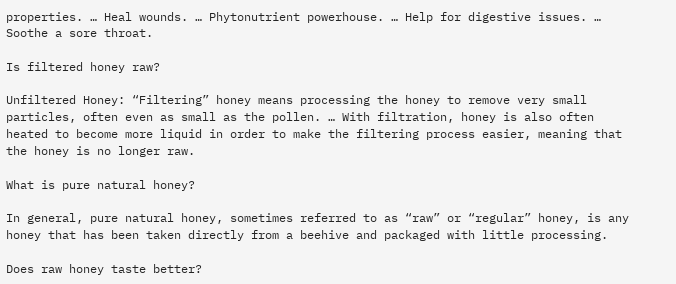properties. … Heal wounds. … Phytonutrient powerhouse. … Help for digestive issues. … Soothe a sore throat.

Is filtered honey raw?

Unfiltered Honey: “Filtering” honey means processing the honey to remove very small particles, often even as small as the pollen. … With filtration, honey is also often heated to become more liquid in order to make the filtering process easier, meaning that the honey is no longer raw.

What is pure natural honey?

In general, pure natural honey, sometimes referred to as “raw” or “regular” honey, is any honey that has been taken directly from a beehive and packaged with little processing.

Does raw honey taste better?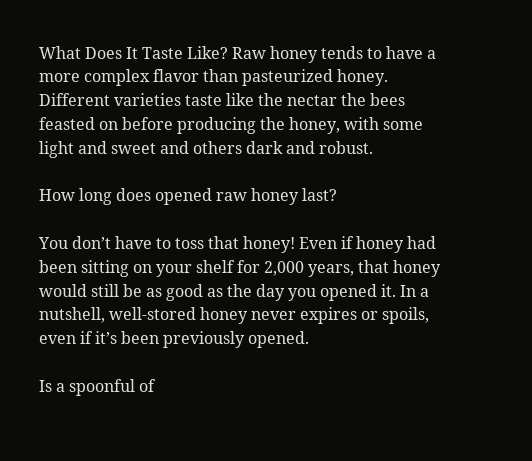What Does It Taste Like? Raw honey tends to have a more complex flavor than pasteurized honey. Different varieties taste like the nectar the bees feasted on before producing the honey, with some light and sweet and others dark and robust.

How long does opened raw honey last?

You don’t have to toss that honey! Even if honey had been sitting on your shelf for 2,000 years, that honey would still be as good as the day you opened it. In a nutshell, well-stored honey never expires or spoils, even if it’s been previously opened.

Is a spoonful of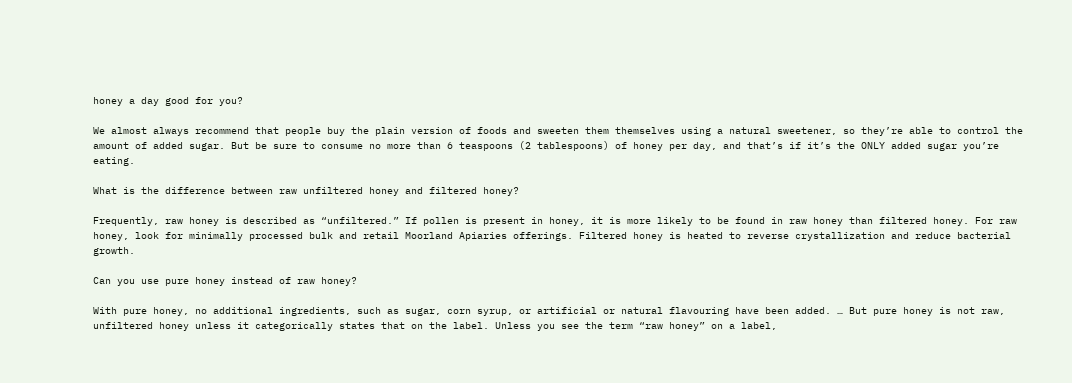honey a day good for you?

We almost always recommend that people buy the plain version of foods and sweeten them themselves using a natural sweetener, so they’re able to control the amount of added sugar. But be sure to consume no more than 6 teaspoons (2 tablespoons) of honey per day, and that’s if it’s the ONLY added sugar you’re eating.

What is the difference between raw unfiltered honey and filtered honey?

Frequently, raw honey is described as “unfiltered.” If pollen is present in honey, it is more likely to be found in raw honey than filtered honey. For raw honey, look for minimally processed bulk and retail Moorland Apiaries offerings. Filtered honey is heated to reverse crystallization and reduce bacterial growth.

Can you use pure honey instead of raw honey?

With pure honey, no additional ingredients, such as sugar, corn syrup, or artificial or natural flavouring have been added. … But pure honey is not raw, unfiltered honey unless it categorically states that on the label. Unless you see the term “raw honey” on a label,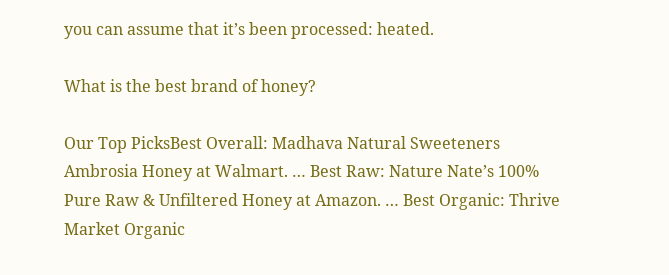you can assume that it’s been processed: heated.

What is the best brand of honey?

Our Top PicksBest Overall: Madhava Natural Sweeteners Ambrosia Honey at Walmart. … Best Raw: Nature Nate’s 100% Pure Raw & Unfiltered Honey at Amazon. … Best Organic: Thrive Market Organic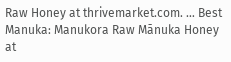Raw Honey at thrivemarket.com. … Best Manuka: Manukora Raw Mānuka Honey at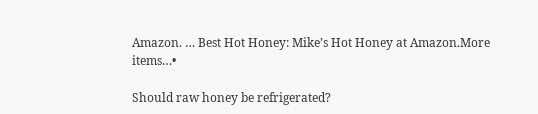Amazon. … Best Hot Honey: Mike’s Hot Honey at Amazon.More items…•

Should raw honey be refrigerated?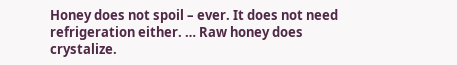Honey does not spoil – ever. It does not need refrigeration either. … Raw honey does crystalize.